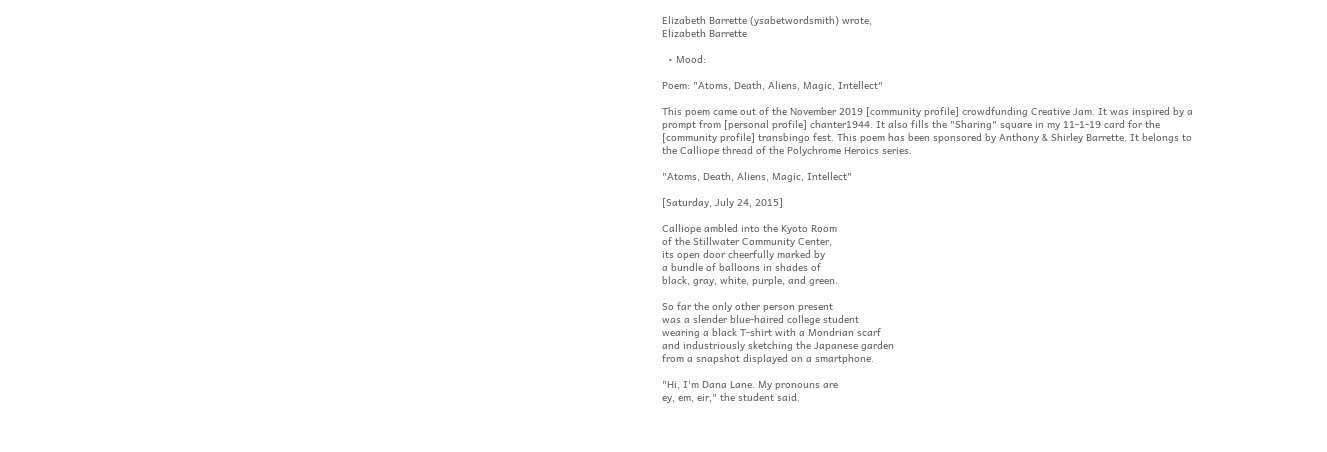Elizabeth Barrette (ysabetwordsmith) wrote,
Elizabeth Barrette

  • Mood:

Poem: "Atoms, Death, Aliens, Magic, Intellect"

This poem came out of the November 2019 [community profile] crowdfunding Creative Jam. It was inspired by a prompt from [personal profile] chanter1944. It also fills the "Sharing" square in my 11-1-19 card for the [community profile] transbingo fest. This poem has been sponsored by Anthony & Shirley Barrette. It belongs to the Calliope thread of the Polychrome Heroics series.

"Atoms, Death, Aliens, Magic, Intellect"

[Saturday, July 24, 2015]

Calliope ambled into the Kyoto Room
of the Stillwater Community Center,
its open door cheerfully marked by
a bundle of balloons in shades of
black, gray, white, purple, and green.

So far the only other person present
was a slender blue-haired college student
wearing a black T-shirt with a Mondrian scarf
and industriously sketching the Japanese garden
from a snapshot displayed on a smartphone.

"Hi, I'm Dana Lane. My pronouns are
ey, em, eir," the student said.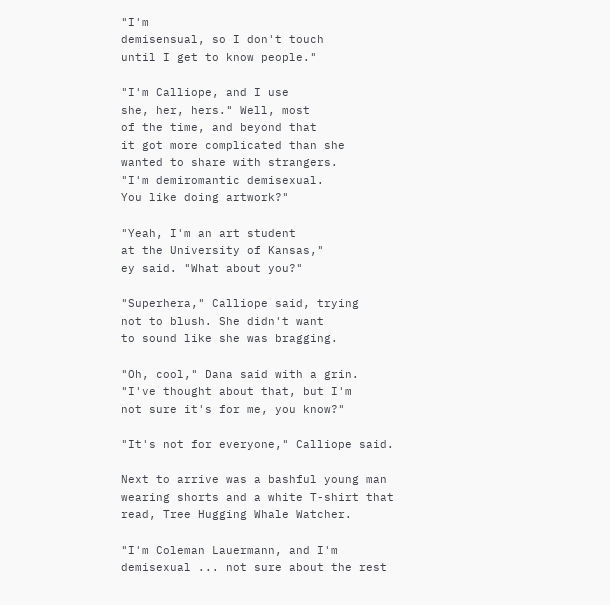"I'm
demisensual, so I don't touch
until I get to know people."

"I'm Calliope, and I use
she, her, hers." Well, most
of the time, and beyond that
it got more complicated than she
wanted to share with strangers.
"I'm demiromantic demisexual.
You like doing artwork?"

"Yeah, I'm an art student
at the University of Kansas,"
ey said. "What about you?"

"Superhera," Calliope said, trying
not to blush. She didn't want
to sound like she was bragging.

"Oh, cool," Dana said with a grin.
"I've thought about that, but I'm
not sure it's for me, you know?"

"It's not for everyone," Calliope said.

Next to arrive was a bashful young man
wearing shorts and a white T-shirt that
read, Tree Hugging Whale Watcher.

"I'm Coleman Lauermann, and I'm
demisexual ... not sure about the rest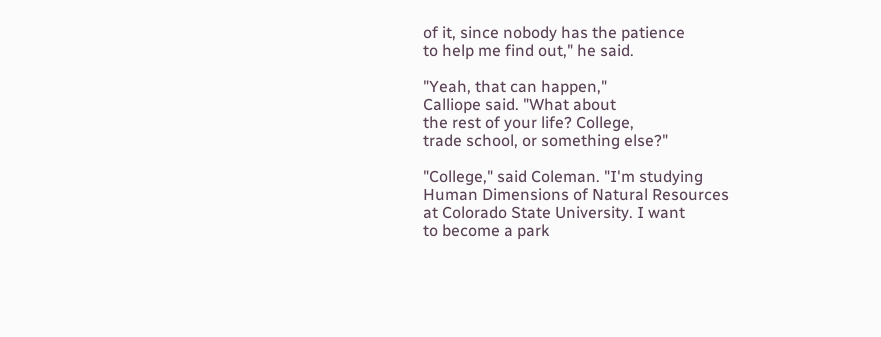of it, since nobody has the patience
to help me find out," he said.

"Yeah, that can happen,"
Calliope said. "What about
the rest of your life? College,
trade school, or something else?"

"College," said Coleman. "I'm studying
Human Dimensions of Natural Resources
at Colorado State University. I want
to become a park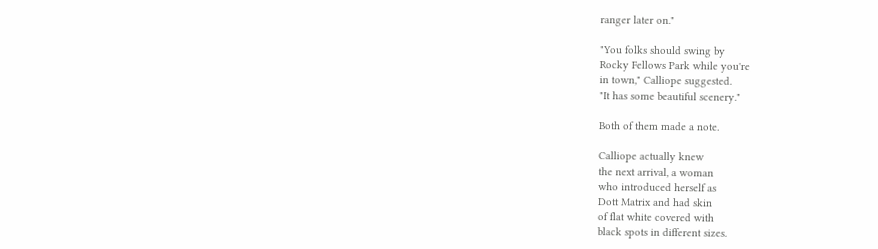ranger later on."

"You folks should swing by
Rocky Fellows Park while you're
in town," Calliope suggested.
"It has some beautiful scenery."

Both of them made a note.

Calliope actually knew
the next arrival, a woman
who introduced herself as
Dott Matrix and had skin
of flat white covered with
black spots in different sizes.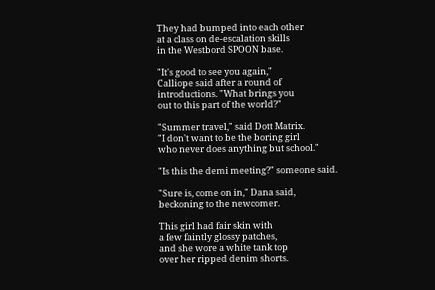They had bumped into each other
at a class on de-escalation skills
in the Westbord SPOON base.

"It's good to see you again,"
Calliope said after a round of
introductions. "What brings you
out to this part of the world?"

"Summer travel," said Dott Matrix.
"I don't want to be the boring girl
who never does anything but school."

"Is this the demi meeting?" someone said.

"Sure is, come on in," Dana said,
beckoning to the newcomer.

This girl had fair skin with
a few faintly glossy patches,
and she wore a white tank top
over her ripped denim shorts.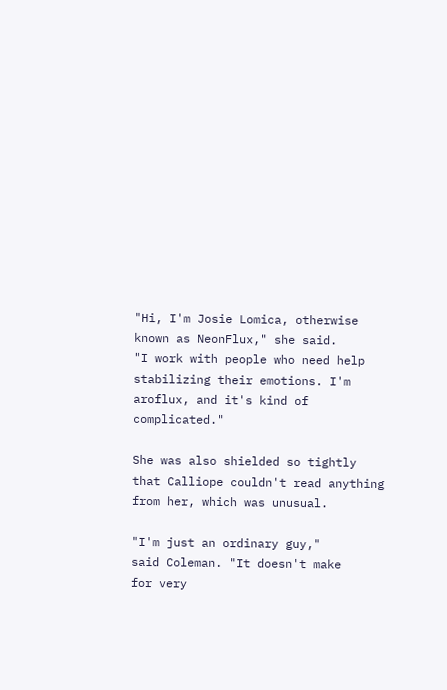"Hi, I'm Josie Lomica, otherwise
known as NeonFlux," she said.
"I work with people who need help
stabilizing their emotions. I'm
aroflux, and it's kind of complicated."

She was also shielded so tightly
that Calliope couldn't read anything
from her, which was unusual.

"I'm just an ordinary guy,"
said Coleman. "It doesn't make
for very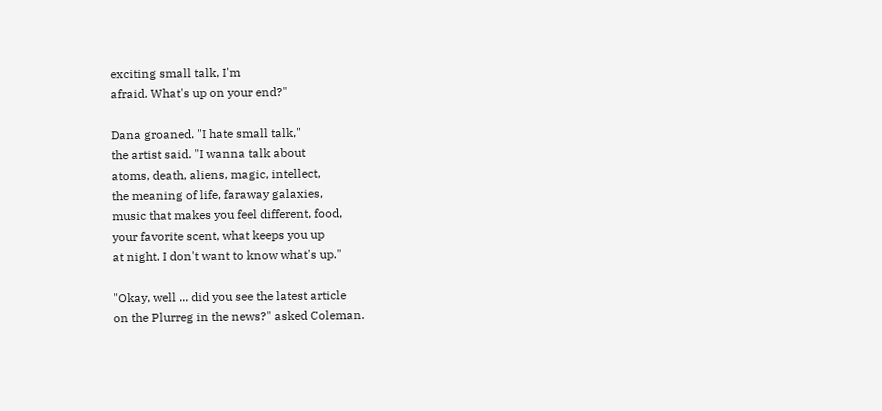exciting small talk, I'm
afraid. What's up on your end?"

Dana groaned. "I hate small talk,"
the artist said. "I wanna talk about
atoms, death, aliens, magic, intellect,
the meaning of life, faraway galaxies,
music that makes you feel different, food,
your favorite scent, what keeps you up
at night. I don't want to know what's up."

"Okay, well ... did you see the latest article
on the Plurreg in the news?" asked Coleman.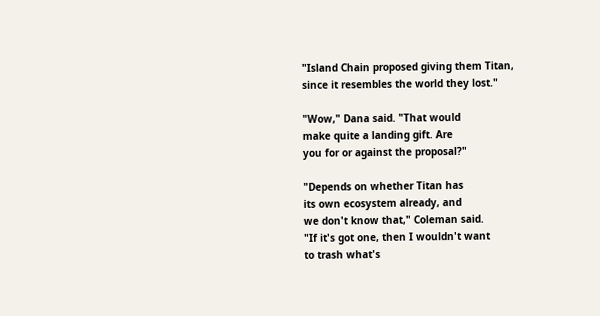"Island Chain proposed giving them Titan,
since it resembles the world they lost."

"Wow," Dana said. "That would
make quite a landing gift. Are
you for or against the proposal?"

"Depends on whether Titan has
its own ecosystem already, and
we don't know that," Coleman said.
"If it's got one, then I wouldn't want
to trash what's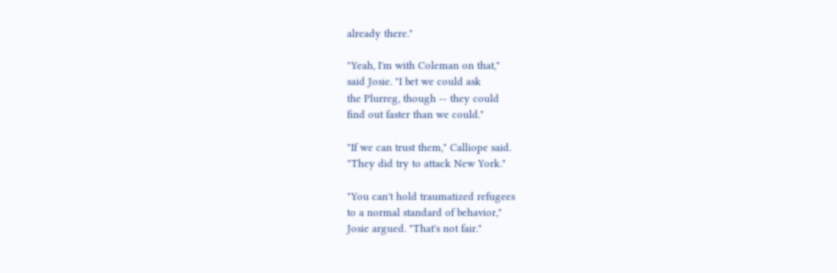already there."

"Yeah, I'm with Coleman on that,"
said Josie. "I bet we could ask
the Plurreg, though -- they could
find out faster than we could."

"If we can trust them," Calliope said.
"They did try to attack New York."

"You can't hold traumatized refugees
to a normal standard of behavior,"
Josie argued. "That's not fair."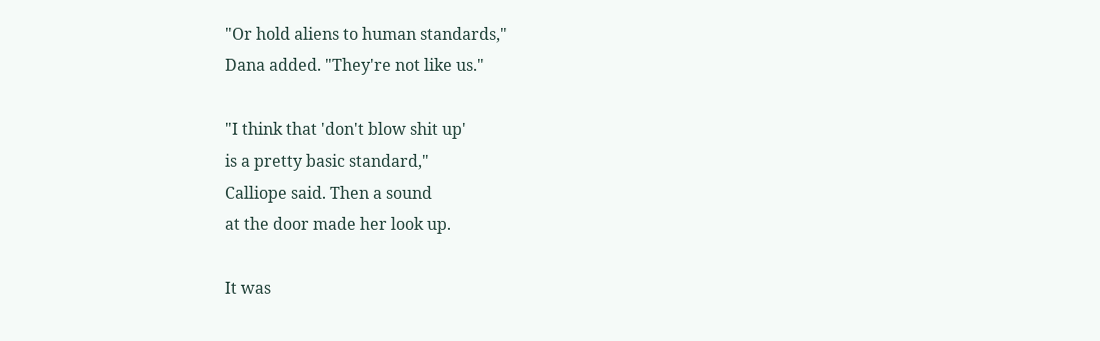"Or hold aliens to human standards,"
Dana added. "They're not like us."

"I think that 'don't blow shit up'
is a pretty basic standard,"
Calliope said. Then a sound
at the door made her look up.

It was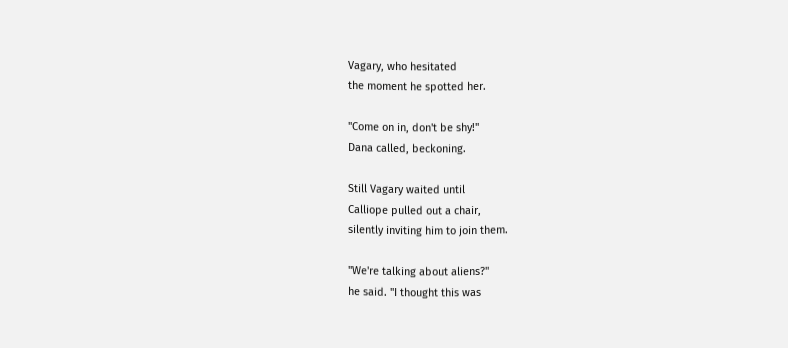Vagary, who hesitated
the moment he spotted her.

"Come on in, don't be shy!"
Dana called, beckoning.

Still Vagary waited until
Calliope pulled out a chair,
silently inviting him to join them.

"We're talking about aliens?"
he said. "I thought this was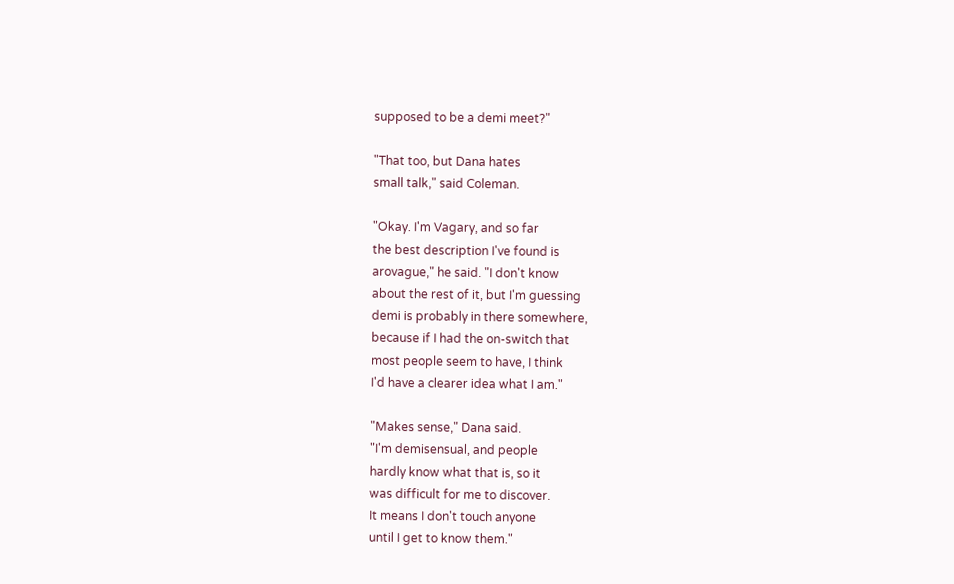supposed to be a demi meet?"

"That too, but Dana hates
small talk," said Coleman.

"Okay. I'm Vagary, and so far
the best description I've found is
arovague," he said. "I don't know
about the rest of it, but I'm guessing
demi is probably in there somewhere,
because if I had the on-switch that
most people seem to have, I think
I'd have a clearer idea what I am."

"Makes sense," Dana said.
"I'm demisensual, and people
hardly know what that is, so it
was difficult for me to discover.
It means I don't touch anyone
until I get to know them."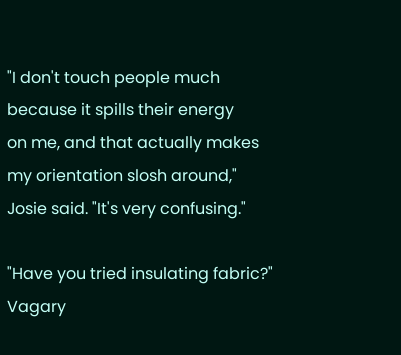"I don't touch people much
because it spills their energy
on me, and that actually makes
my orientation slosh around,"
Josie said. "It's very confusing."

"Have you tried insulating fabric?"
Vagary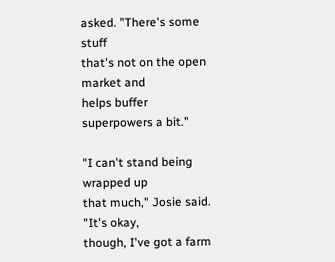asked. "There's some stuff
that's not on the open market and
helps buffer superpowers a bit."

"I can't stand being wrapped up
that much," Josie said. "It's okay,
though, I've got a farm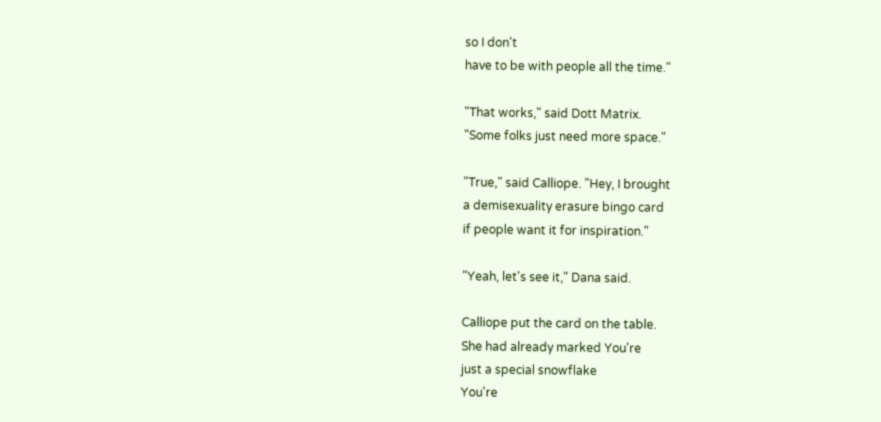so I don't
have to be with people all the time."

"That works," said Dott Matrix.
"Some folks just need more space."

"True," said Calliope. "Hey, I brought
a demisexuality erasure bingo card
if people want it for inspiration."

"Yeah, let's see it," Dana said.

Calliope put the card on the table.
She had already marked You're
just a special snowflake
You're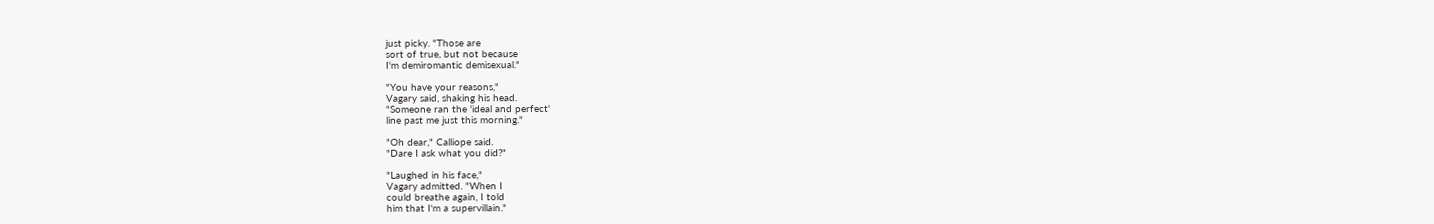just picky. "Those are
sort of true, but not because
I'm demiromantic demisexual."

"You have your reasons,"
Vagary said, shaking his head.
"Someone ran the 'ideal and perfect'
line past me just this morning."

"Oh dear," Calliope said.
"Dare I ask what you did?"

"Laughed in his face,"
Vagary admitted. "When I
could breathe again, I told
him that I'm a supervillain."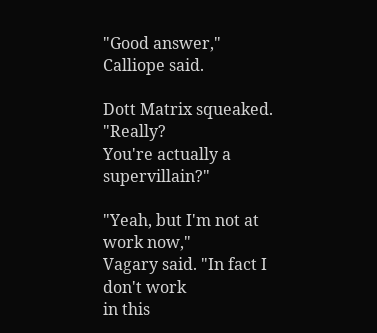"Good answer," Calliope said.

Dott Matrix squeaked. "Really?
You're actually a supervillain?"

"Yeah, but I'm not at work now,"
Vagary said. "In fact I don't work
in this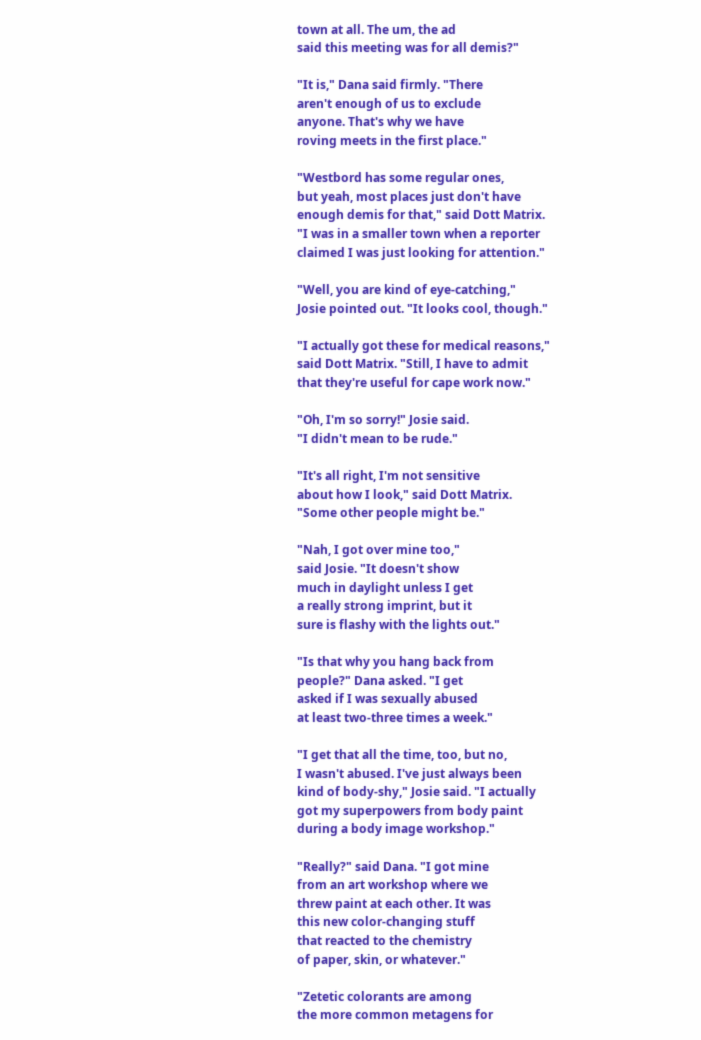town at all. The um, the ad
said this meeting was for all demis?"

"It is," Dana said firmly. "There
aren't enough of us to exclude
anyone. That's why we have
roving meets in the first place."

"Westbord has some regular ones,
but yeah, most places just don't have
enough demis for that," said Dott Matrix.
"I was in a smaller town when a reporter
claimed I was just looking for attention."

"Well, you are kind of eye-catching,"
Josie pointed out. "It looks cool, though."

"I actually got these for medical reasons,"
said Dott Matrix. "Still, I have to admit
that they're useful for cape work now."

"Oh, I'm so sorry!" Josie said.
"I didn't mean to be rude."

"It's all right, I'm not sensitive
about how I look," said Dott Matrix.
"Some other people might be."

"Nah, I got over mine too,"
said Josie. "It doesn't show
much in daylight unless I get
a really strong imprint, but it
sure is flashy with the lights out."

"Is that why you hang back from
people?" Dana asked. "I get
asked if I was sexually abused
at least two-three times a week."

"I get that all the time, too, but no,
I wasn't abused. I've just always been
kind of body-shy," Josie said. "I actually
got my superpowers from body paint
during a body image workshop."

"Really?" said Dana. "I got mine
from an art workshop where we
threw paint at each other. It was
this new color-changing stuff
that reacted to the chemistry
of paper, skin, or whatever."

"Zetetic colorants are among
the more common metagens for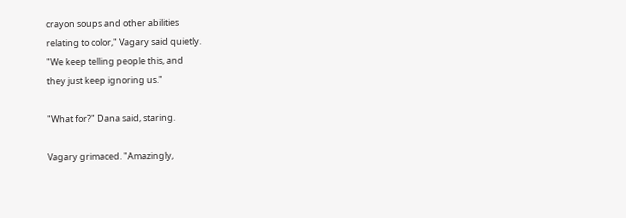crayon soups and other abilities
relating to color," Vagary said quietly.
"We keep telling people this, and
they just keep ignoring us."

"What for?" Dana said, staring.

Vagary grimaced. "Amazingly,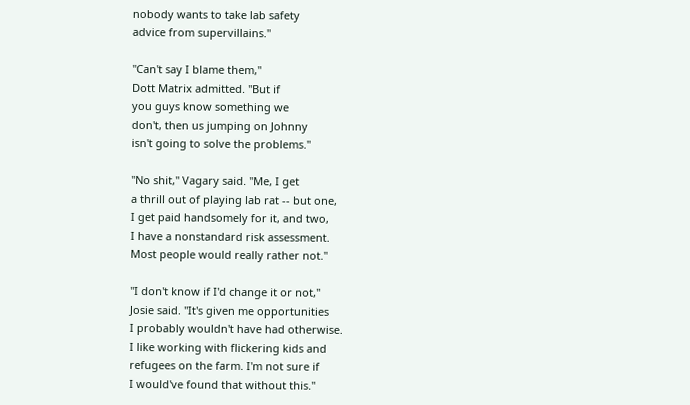nobody wants to take lab safety
advice from supervillains."

"Can't say I blame them,"
Dott Matrix admitted. "But if
you guys know something we
don't, then us jumping on Johnny
isn't going to solve the problems."

"No shit," Vagary said. "Me, I get
a thrill out of playing lab rat -- but one,
I get paid handsomely for it, and two,
I have a nonstandard risk assessment.
Most people would really rather not."

"I don't know if I'd change it or not,"
Josie said. "It's given me opportunities
I probably wouldn't have had otherwise.
I like working with flickering kids and
refugees on the farm. I'm not sure if
I would've found that without this."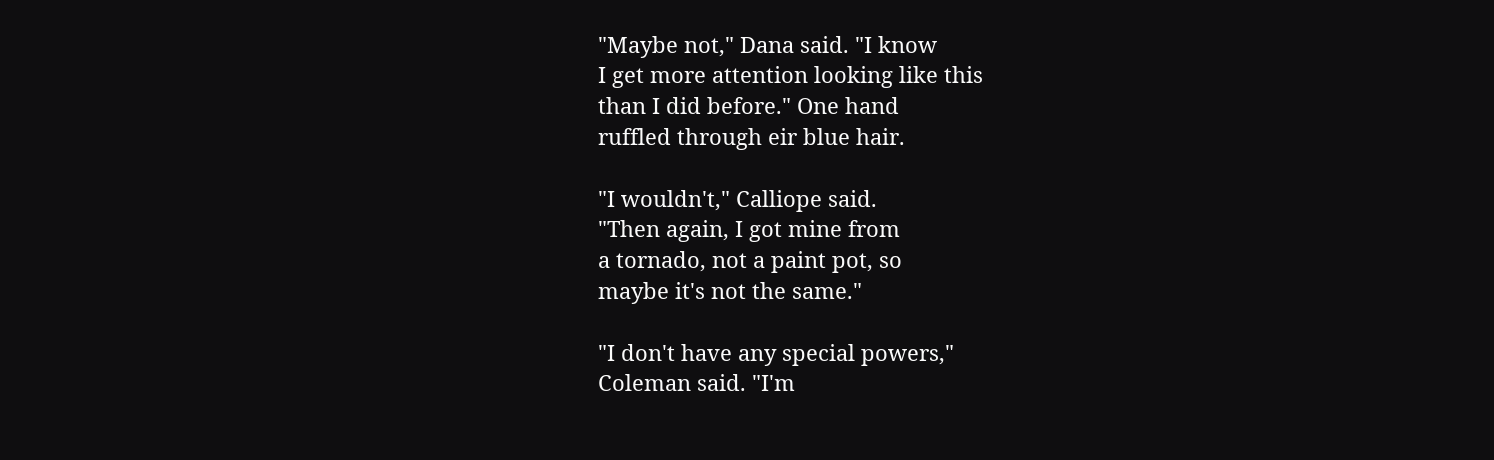"Maybe not," Dana said. "I know
I get more attention looking like this
than I did before." One hand
ruffled through eir blue hair.

"I wouldn't," Calliope said.
"Then again, I got mine from
a tornado, not a paint pot, so
maybe it's not the same."

"I don't have any special powers,"
Coleman said. "I'm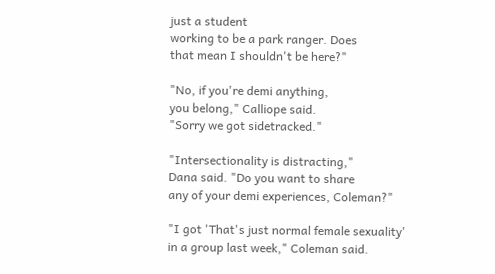just a student
working to be a park ranger. Does
that mean I shouldn't be here?"

"No, if you're demi anything,
you belong," Calliope said.
"Sorry we got sidetracked."

"Intersectionality is distracting,"
Dana said. "Do you want to share
any of your demi experiences, Coleman?"

"I got 'That's just normal female sexuality'
in a group last week," Coleman said.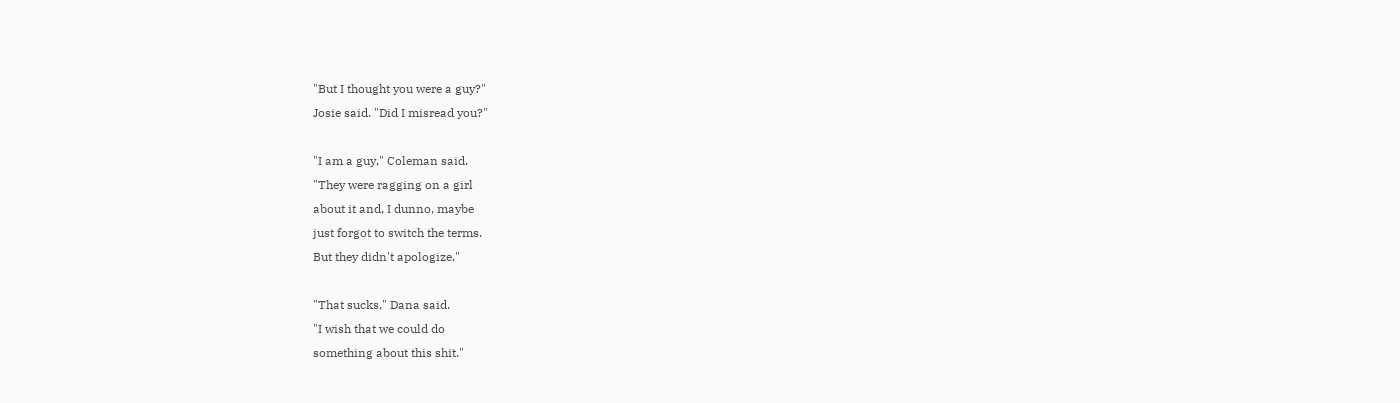"But I thought you were a guy?"
Josie said. "Did I misread you?"

"I am a guy," Coleman said.
"They were ragging on a girl
about it and, I dunno, maybe
just forgot to switch the terms.
But they didn't apologize."

"That sucks," Dana said.
"I wish that we could do
something about this shit."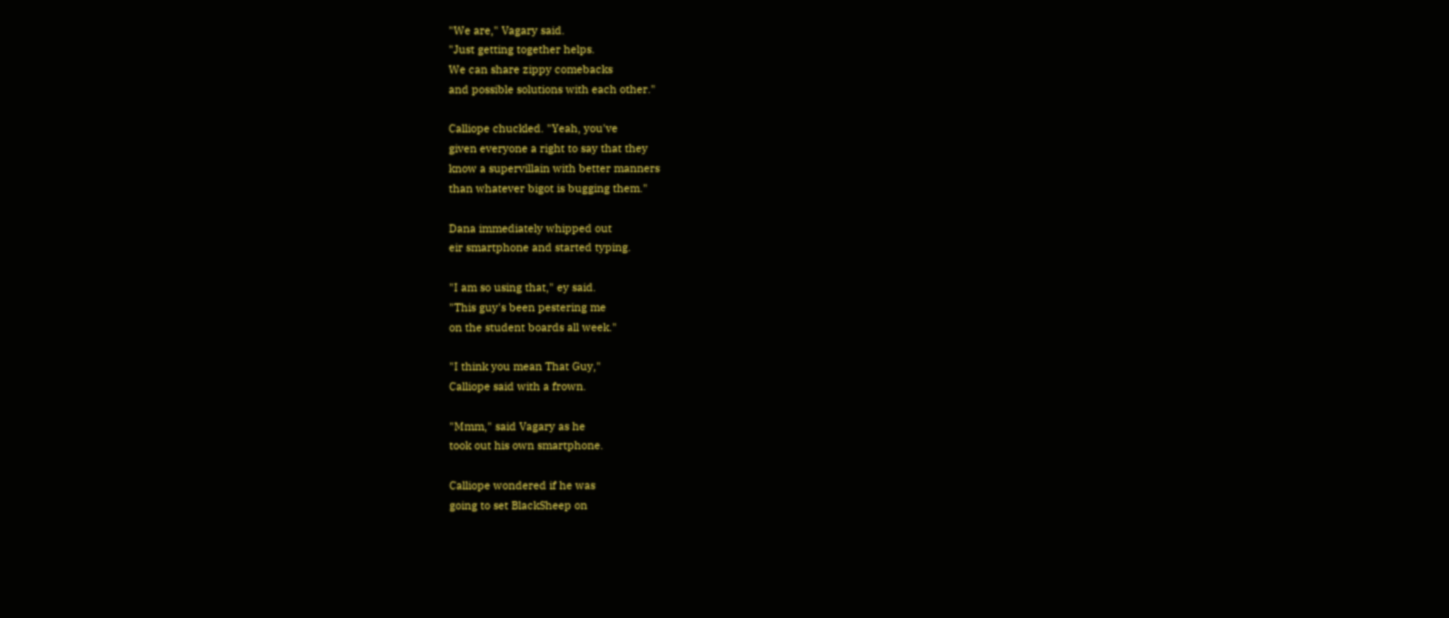"We are," Vagary said.
"Just getting together helps.
We can share zippy comebacks
and possible solutions with each other."

Calliope chuckled. "Yeah, you've
given everyone a right to say that they
know a supervillain with better manners
than whatever bigot is bugging them."

Dana immediately whipped out
eir smartphone and started typing.

"I am so using that," ey said.
"This guy's been pestering me
on the student boards all week."

"I think you mean That Guy,"
Calliope said with a frown.

"Mmm," said Vagary as he
took out his own smartphone.

Calliope wondered if he was
going to set BlackSheep on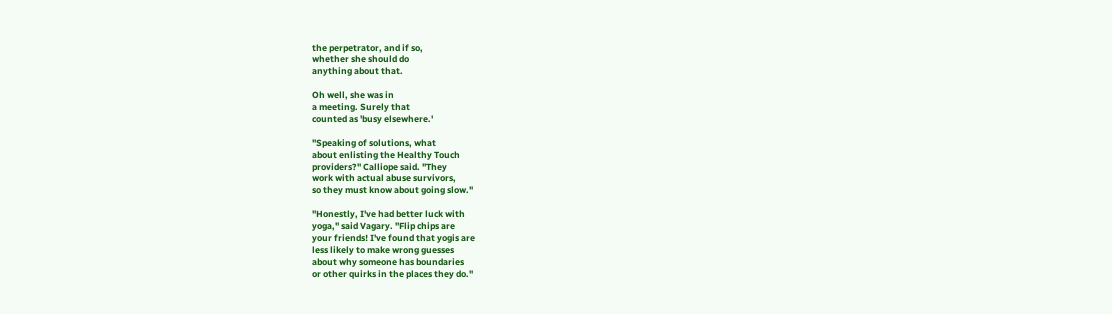the perpetrator, and if so,
whether she should do
anything about that.

Oh well, she was in
a meeting. Surely that
counted as 'busy elsewhere.'

"Speaking of solutions, what
about enlisting the Healthy Touch
providers?" Calliope said. "They
work with actual abuse survivors,
so they must know about going slow."

"Honestly, I've had better luck with
yoga," said Vagary. "Flip chips are
your friends! I've found that yogis are
less likely to make wrong guesses
about why someone has boundaries
or other quirks in the places they do."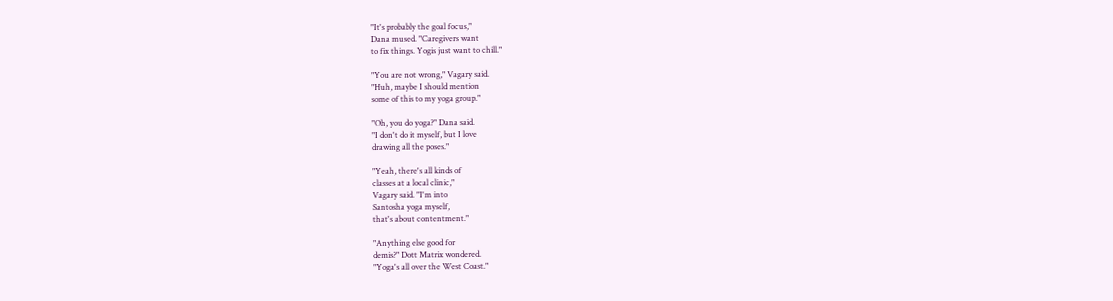"It's probably the goal focus,"
Dana mused. "Caregivers want
to fix things. Yogis just want to chill."

"You are not wrong," Vagary said.
"Huh, maybe I should mention
some of this to my yoga group."

"Oh, you do yoga?" Dana said.
"I don't do it myself, but I love
drawing all the poses."

"Yeah, there's all kinds of
classes at a local clinic,"
Vagary said. "I'm into
Santosha yoga myself,
that's about contentment."

"Anything else good for
demis?" Dott Matrix wondered.
"Yoga's all over the West Coast."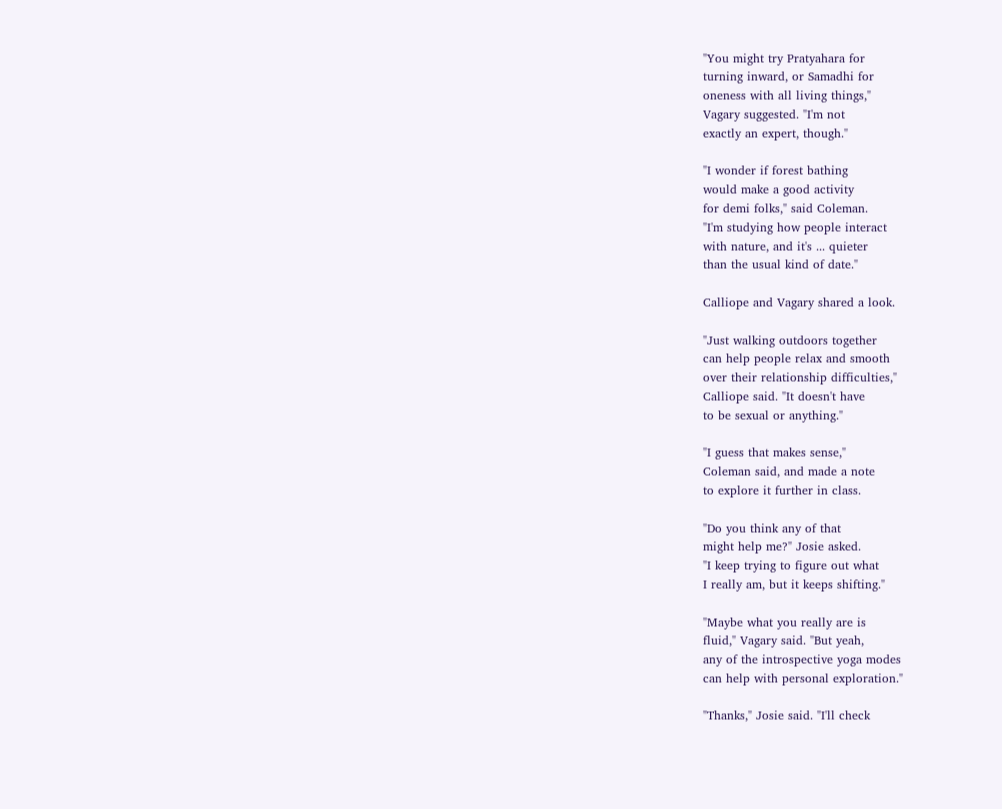"You might try Pratyahara for
turning inward, or Samadhi for
oneness with all living things,"
Vagary suggested. "I'm not
exactly an expert, though."

"I wonder if forest bathing
would make a good activity
for demi folks," said Coleman.
"I'm studying how people interact
with nature, and it's ... quieter
than the usual kind of date."

Calliope and Vagary shared a look.

"Just walking outdoors together
can help people relax and smooth
over their relationship difficulties,"
Calliope said. "It doesn't have
to be sexual or anything."

"I guess that makes sense,"
Coleman said, and made a note
to explore it further in class.

"Do you think any of that
might help me?" Josie asked.
"I keep trying to figure out what
I really am, but it keeps shifting."

"Maybe what you really are is
fluid," Vagary said. "But yeah,
any of the introspective yoga modes
can help with personal exploration."

"Thanks," Josie said. "I'll check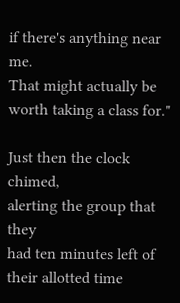if there's anything near me.
That might actually be
worth taking a class for."

Just then the clock chimed,
alerting the group that they
had ten minutes left of
their allotted time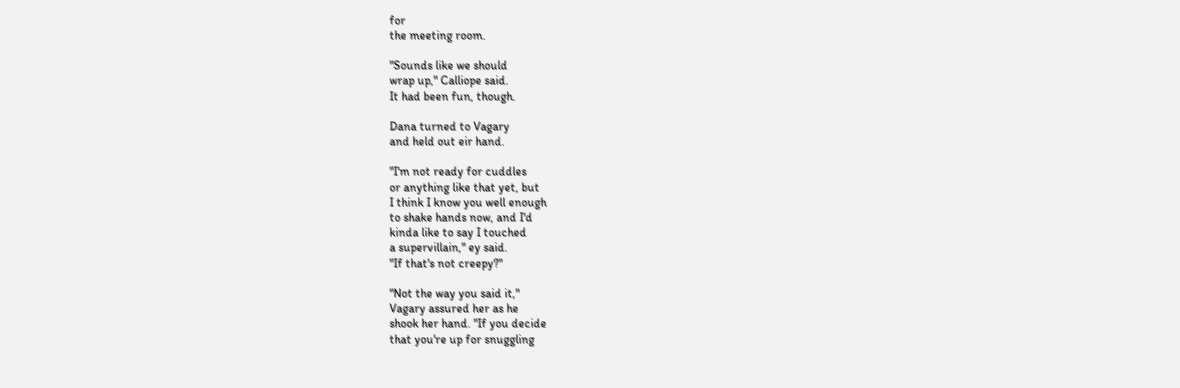for
the meeting room.

"Sounds like we should
wrap up," Calliope said.
It had been fun, though.

Dana turned to Vagary
and held out eir hand.

"I'm not ready for cuddles
or anything like that yet, but
I think I know you well enough
to shake hands now, and I'd
kinda like to say I touched
a supervillain," ey said.
"If that's not creepy?"

"Not the way you said it,"
Vagary assured her as he
shook her hand. "If you decide
that you're up for snuggling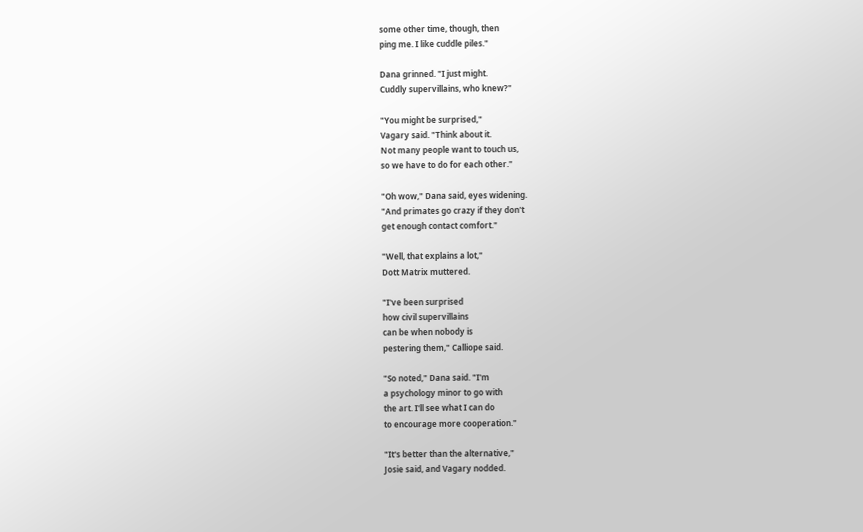some other time, though, then
ping me. I like cuddle piles."

Dana grinned. "I just might.
Cuddly supervillains, who knew?"

"You might be surprised,"
Vagary said. "Think about it.
Not many people want to touch us,
so we have to do for each other."

"Oh wow," Dana said, eyes widening.
"And primates go crazy if they don't
get enough contact comfort."

"Well, that explains a lot,"
Dott Matrix muttered.

"I've been surprised
how civil supervillains
can be when nobody is
pestering them," Calliope said.

"So noted," Dana said. "I'm
a psychology minor to go with
the art. I'll see what I can do
to encourage more cooperation."

"It's better than the alternative,"
Josie said, and Vagary nodded.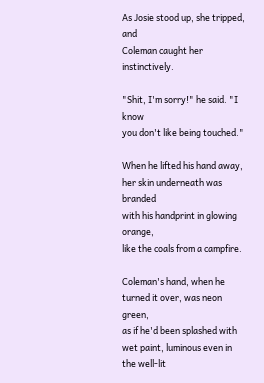As Josie stood up, she tripped, and
Coleman caught her instinctively.

"Shit, I'm sorry!" he said. "I know
you don't like being touched."

When he lifted his hand away,
her skin underneath was branded
with his handprint in glowing orange,
like the coals from a campfire.

Coleman's hand, when he
turned it over, was neon green,
as if he'd been splashed with
wet paint, luminous even in
the well-lit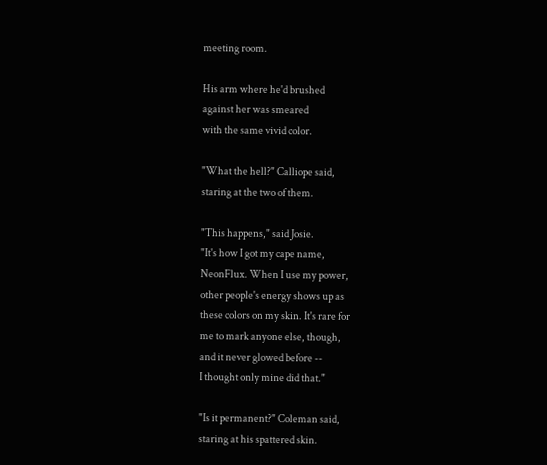meeting room.

His arm where he'd brushed
against her was smeared
with the same vivid color.

"What the hell?" Calliope said,
staring at the two of them.

"This happens," said Josie.
"It's how I got my cape name,
NeonFlux. When I use my power,
other people's energy shows up as
these colors on my skin. It's rare for
me to mark anyone else, though,
and it never glowed before --
I thought only mine did that."

"Is it permanent?" Coleman said,
staring at his spattered skin.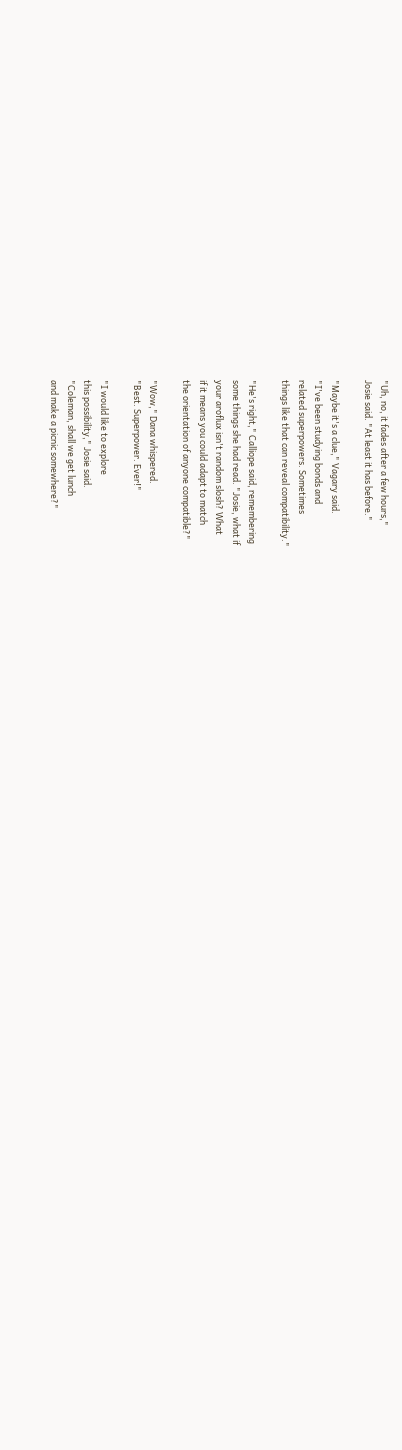"Uh, no, it fades after a few hours,"
Josie said. "At least it has before."

"Maybe it's a clue," Vagary said.
"I've been studying bonds and
related superpowers. Sometimes
things like that can reveal compatibility."

"He's right," Calliope said, remembering
some things she had read. "Josie, what if
your aroflux isn't random slosh? What
if it means you could adapt to match
the orientation of anyone compatible?"

"Wow," Dana whispered.
"Best. Superpower. Ever!"

"I would like to explore
this possibility," Josie said.
"Coleman, shall we get lunch
and make a picnic somewhere?"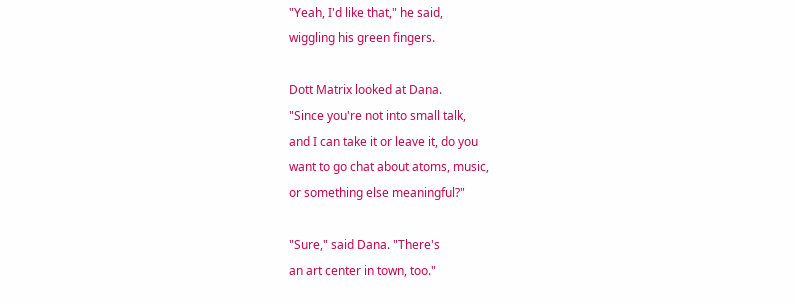"Yeah, I'd like that," he said,
wiggling his green fingers.

Dott Matrix looked at Dana.
"Since you're not into small talk,
and I can take it or leave it, do you
want to go chat about atoms, music,
or something else meaningful?"

"Sure," said Dana. "There's
an art center in town, too."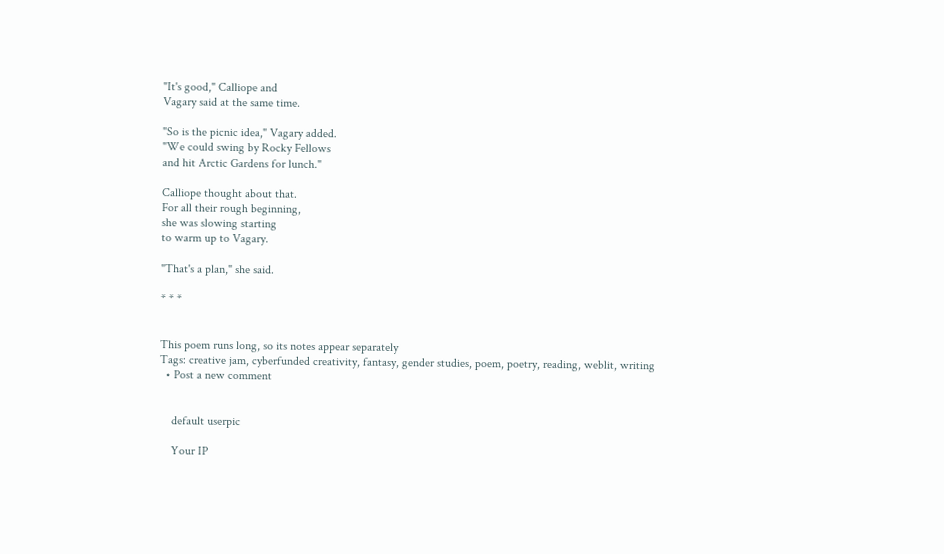"It's good," Calliope and
Vagary said at the same time.

"So is the picnic idea," Vagary added.
"We could swing by Rocky Fellows
and hit Arctic Gardens for lunch."

Calliope thought about that.
For all their rough beginning,
she was slowing starting
to warm up to Vagary.

"That's a plan," she said.

* * *


This poem runs long, so its notes appear separately
Tags: creative jam, cyberfunded creativity, fantasy, gender studies, poem, poetry, reading, weblit, writing
  • Post a new comment


    default userpic

    Your IP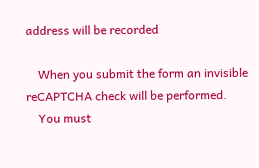address will be recorded

    When you submit the form an invisible reCAPTCHA check will be performed.
    You must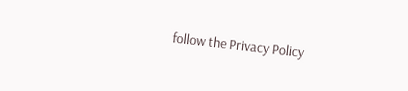follow the Privacy Policy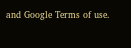and Google Terms of use.